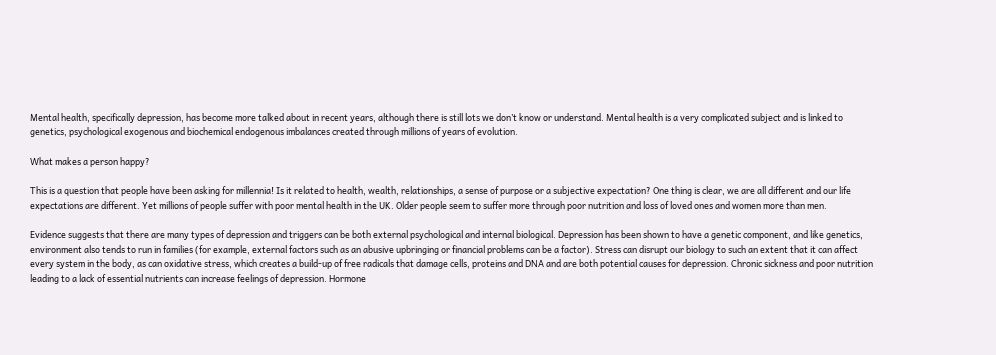Mental health, specifically depression, has become more talked about in recent years, although there is still lots we don’t know or understand. Mental health is a very complicated subject and is linked to genetics, psychological exogenous and biochemical endogenous imbalances created through millions of years of evolution.

What makes a person happy?

This is a question that people have been asking for millennia! Is it related to health, wealth, relationships, a sense of purpose or a subjective expectation? One thing is clear, we are all different and our life expectations are different. Yet millions of people suffer with poor mental health in the UK. Older people seem to suffer more through poor nutrition and loss of loved ones and women more than men.

Evidence suggests that there are many types of depression and triggers can be both external psychological and internal biological. Depression has been shown to have a genetic component, and like genetics, environment also tends to run in families (for example, external factors such as an abusive upbringing or financial problems can be a factor). Stress can disrupt our biology to such an extent that it can affect every system in the body, as can oxidative stress, which creates a build-up of free radicals that damage cells, proteins and DNA and are both potential causes for depression. Chronic sickness and poor nutrition leading to a lack of essential nutrients can increase feelings of depression. Hormone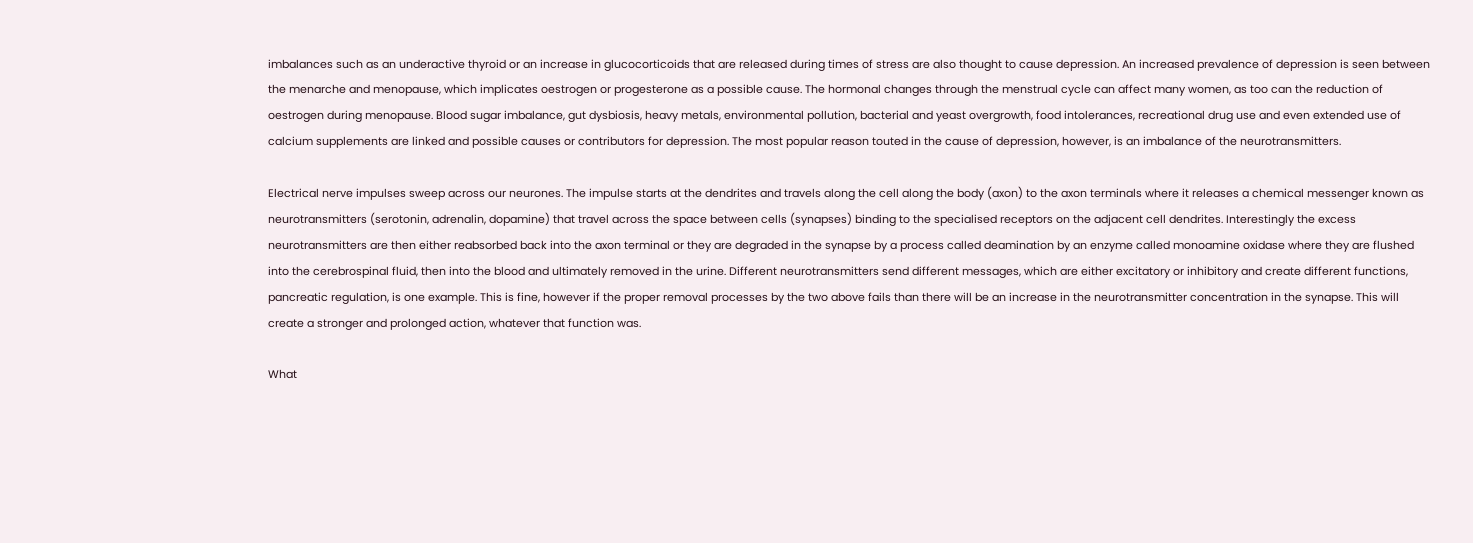imbalances such as an underactive thyroid or an increase in glucocorticoids that are released during times of stress are also thought to cause depression. An increased prevalence of depression is seen between the menarche and menopause, which implicates oestrogen or progesterone as a possible cause. The hormonal changes through the menstrual cycle can affect many women, as too can the reduction of oestrogen during menopause. Blood sugar imbalance, gut dysbiosis, heavy metals, environmental pollution, bacterial and yeast overgrowth, food intolerances, recreational drug use and even extended use of calcium supplements are linked and possible causes or contributors for depression. The most popular reason touted in the cause of depression, however, is an imbalance of the neurotransmitters.

Electrical nerve impulses sweep across our neurones. The impulse starts at the dendrites and travels along the cell along the body (axon) to the axon terminals where it releases a chemical messenger known as neurotransmitters (serotonin, adrenalin, dopamine) that travel across the space between cells (synapses) binding to the specialised receptors on the adjacent cell dendrites. Interestingly the excess neurotransmitters are then either reabsorbed back into the axon terminal or they are degraded in the synapse by a process called deamination by an enzyme called monoamine oxidase where they are flushed into the cerebrospinal fluid, then into the blood and ultimately removed in the urine. Different neurotransmitters send different messages, which are either excitatory or inhibitory and create different functions, pancreatic regulation, is one example. This is fine, however if the proper removal processes by the two above fails than there will be an increase in the neurotransmitter concentration in the synapse. This will create a stronger and prolonged action, whatever that function was.

What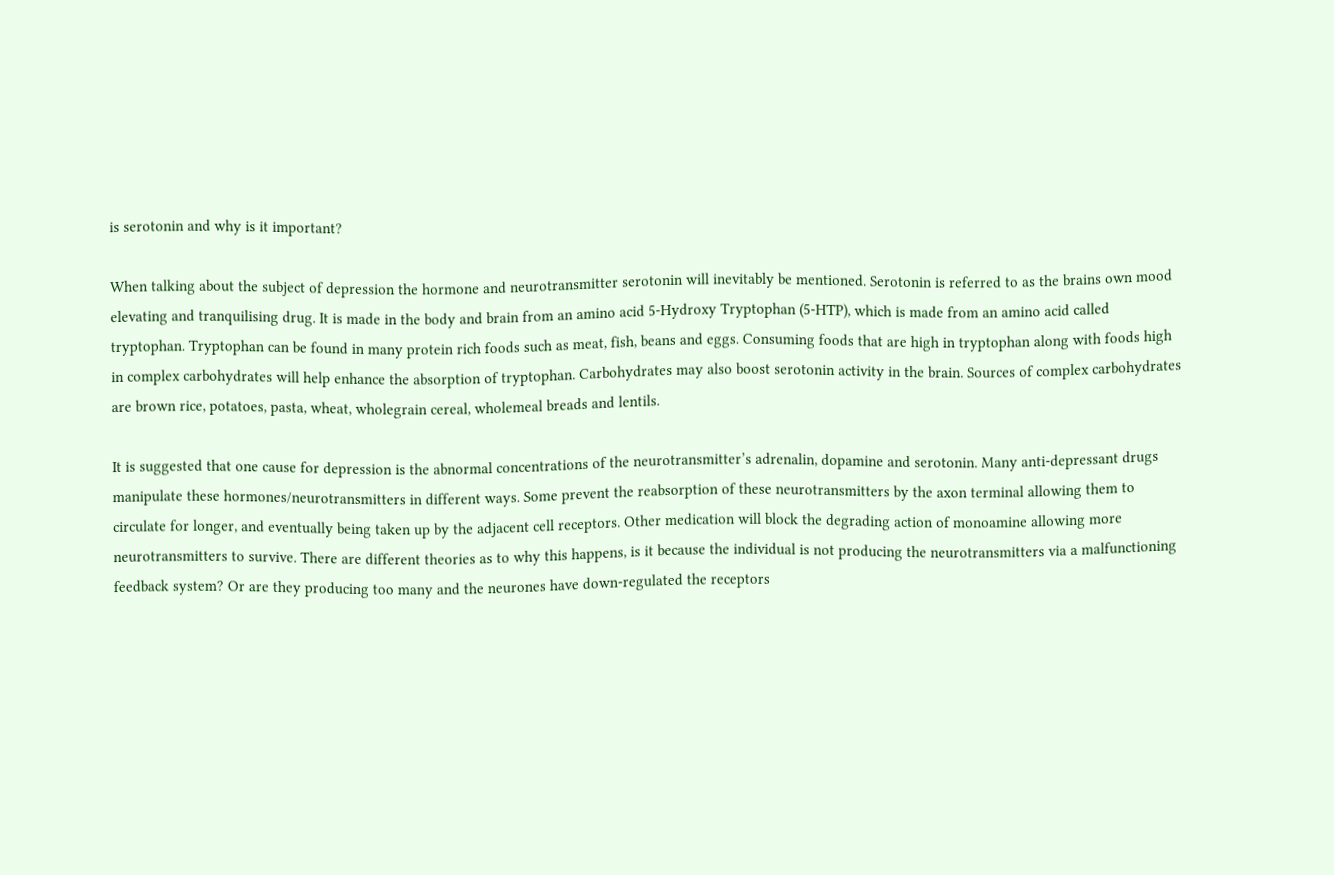is serotonin and why is it important?

When talking about the subject of depression the hormone and neurotransmitter serotonin will inevitably be mentioned. Serotonin is referred to as the brains own mood elevating and tranquilising drug. It is made in the body and brain from an amino acid 5-Hydroxy Tryptophan (5-HTP), which is made from an amino acid called tryptophan. Tryptophan can be found in many protein rich foods such as meat, fish, beans and eggs. Consuming foods that are high in tryptophan along with foods high in complex carbohydrates will help enhance the absorption of tryptophan. Carbohydrates may also boost serotonin activity in the brain. Sources of complex carbohydrates are brown rice, potatoes, pasta, wheat, wholegrain cereal, wholemeal breads and lentils.

It is suggested that one cause for depression is the abnormal concentrations of the neurotransmitter’s adrenalin, dopamine and serotonin. Many anti-depressant drugs manipulate these hormones/neurotransmitters in different ways. Some prevent the reabsorption of these neurotransmitters by the axon terminal allowing them to circulate for longer, and eventually being taken up by the adjacent cell receptors. Other medication will block the degrading action of monoamine allowing more neurotransmitters to survive. There are different theories as to why this happens, is it because the individual is not producing the neurotransmitters via a malfunctioning feedback system? Or are they producing too many and the neurones have down-regulated the receptors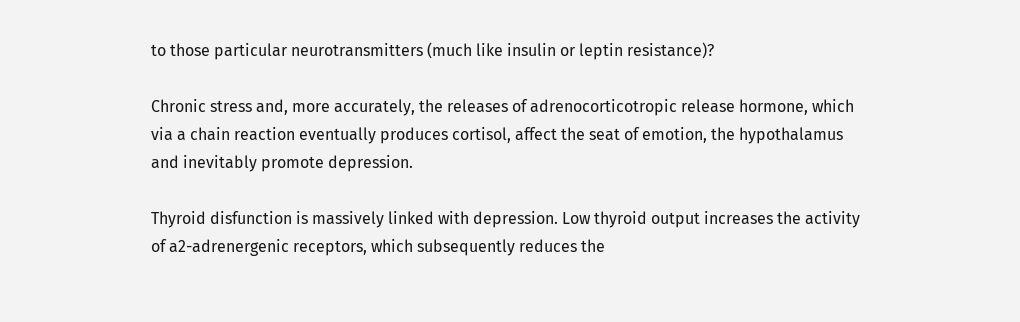to those particular neurotransmitters (much like insulin or leptin resistance)?

Chronic stress and, more accurately, the releases of adrenocorticotropic release hormone, which via a chain reaction eventually produces cortisol, affect the seat of emotion, the hypothalamus and inevitably promote depression.

Thyroid disfunction is massively linked with depression. Low thyroid output increases the activity of a2-adrenergenic receptors, which subsequently reduces the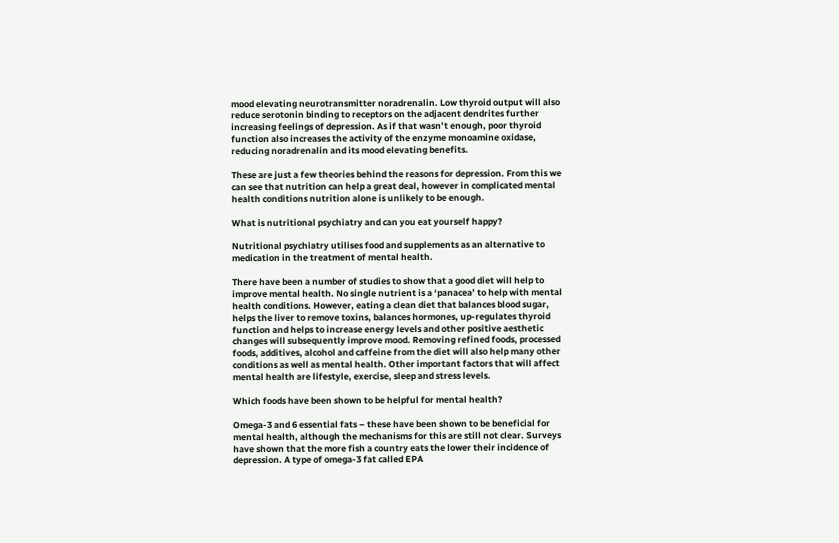mood elevating neurotransmitter noradrenalin. Low thyroid output will also reduce serotonin binding to receptors on the adjacent dendrites further increasing feelings of depression. As if that wasn’t enough, poor thyroid function also increases the activity of the enzyme monoamine oxidase, reducing noradrenalin and its mood elevating benefits.

These are just a few theories behind the reasons for depression. From this we can see that nutrition can help a great deal, however in complicated mental health conditions nutrition alone is unlikely to be enough.

What is nutritional psychiatry and can you eat yourself happy?

Nutritional psychiatry utilises food and supplements as an alternative to medication in the treatment of mental health.

There have been a number of studies to show that a good diet will help to improve mental health. No single nutrient is a ‘panacea’ to help with mental health conditions. However, eating a clean diet that balances blood sugar, helps the liver to remove toxins, balances hormones, up-regulates thyroid function and helps to increase energy levels and other positive aesthetic changes will subsequently improve mood. Removing refined foods, processed foods, additives, alcohol and caffeine from the diet will also help many other conditions as well as mental health. Other important factors that will affect mental health are lifestyle, exercise, sleep and stress levels.

Which foods have been shown to be helpful for mental health?

Omega-3 and 6 essential fats – these have been shown to be beneficial for mental health, although the mechanisms for this are still not clear. Surveys have shown that the more fish a country eats the lower their incidence of depression. A type of omega-3 fat called EPA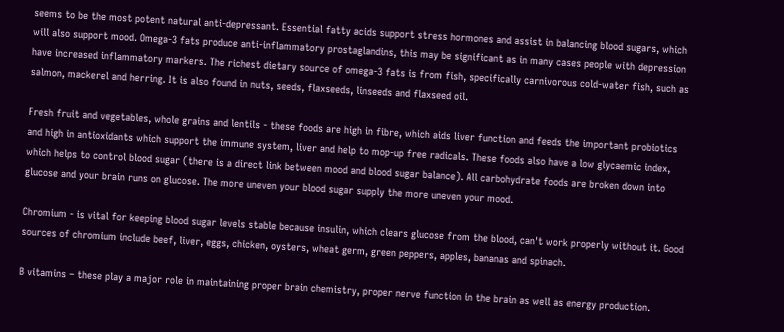seems to be the most potent natural anti-depressant. Essential fatty acids support stress hormones and assist in balancing blood sugars, which will also support mood. Omega-3 fats produce anti-inflammatory prostaglandins, this may be significant as in many cases people with depression have increased inflammatory markers. The richest dietary source of omega-3 fats is from fish, specifically carnivorous cold-water fish, such as salmon, mackerel and herring. It is also found in nuts, seeds, flaxseeds, linseeds and flaxseed oil.

Fresh fruit and vegetables, whole grains and lentils - these foods are high in fibre, which aids liver function and feeds the important probiotics and high in antioxidants which support the immune system, liver and help to mop-up free radicals. These foods also have a low glycaemic index, which helps to control blood sugar (there is a direct link between mood and blood sugar balance). All carbohydrate foods are broken down into glucose and your brain runs on glucose. The more uneven your blood sugar supply the more uneven your mood.

Chromium - is vital for keeping blood sugar levels stable because insulin, which clears glucose from the blood, can't work properly without it. Good sources of chromium include beef, liver, eggs, chicken, oysters, wheat germ, green peppers, apples, bananas and spinach.

B vitamins – these play a major role in maintaining proper brain chemistry, proper nerve function in the brain as well as energy production.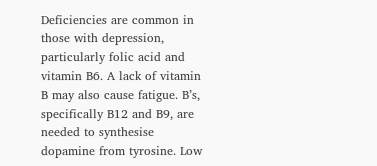Deficiencies are common in those with depression, particularly folic acid and vitamin B6. A lack of vitamin B may also cause fatigue. B’s, specifically B12 and B9, are needed to synthesise dopamine from tyrosine. Low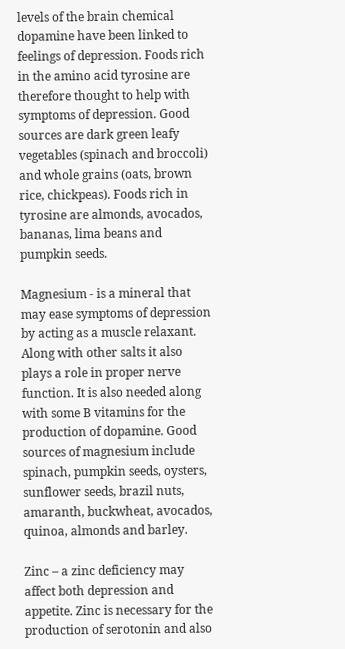levels of the brain chemical dopamine have been linked to feelings of depression. Foods rich in the amino acid tyrosine are therefore thought to help with symptoms of depression. Good sources are dark green leafy vegetables (spinach and broccoli) and whole grains (oats, brown rice, chickpeas). Foods rich in tyrosine are almonds, avocados, bananas, lima beans and pumpkin seeds.

Magnesium - is a mineral that may ease symptoms of depression by acting as a muscle relaxant. Along with other salts it also plays a role in proper nerve function. It is also needed along with some B vitamins for the production of dopamine. Good sources of magnesium include spinach, pumpkin seeds, oysters, sunflower seeds, brazil nuts, amaranth, buckwheat, avocados, quinoa, almonds and barley.

Zinc – a zinc deficiency may affect both depression and appetite. Zinc is necessary for the production of serotonin and also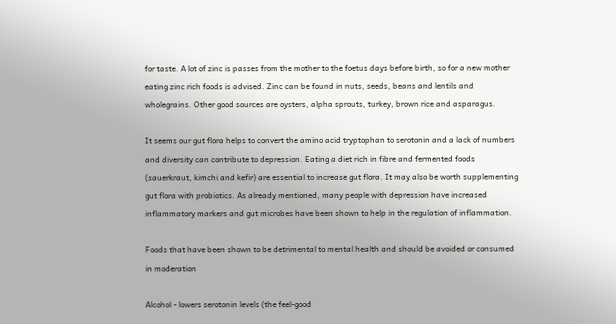for taste. A lot of zinc is passes from the mother to the foetus days before birth, so for a new mother eating zinc rich foods is advised. Zinc can be found in nuts, seeds, beans and lentils and wholegrains. Other good sources are oysters, alpha sprouts, turkey, brown rice and asparagus.

It seems our gut flora helps to convert the amino acid tryptophan to serotonin and a lack of numbers and diversity can contribute to depression. Eating a diet rich in fibre and fermented foods (sauerkraut, kimchi and kefir) are essential to increase gut flora. It may also be worth supplementing gut flora with probiotics. As already mentioned, many people with depression have increased inflammatory markers and gut microbes have been shown to help in the regulation of inflammation.

Foods that have been shown to be detrimental to mental health and should be avoided or consumed in moderation

Alcohol - lowers serotonin levels (the feel-good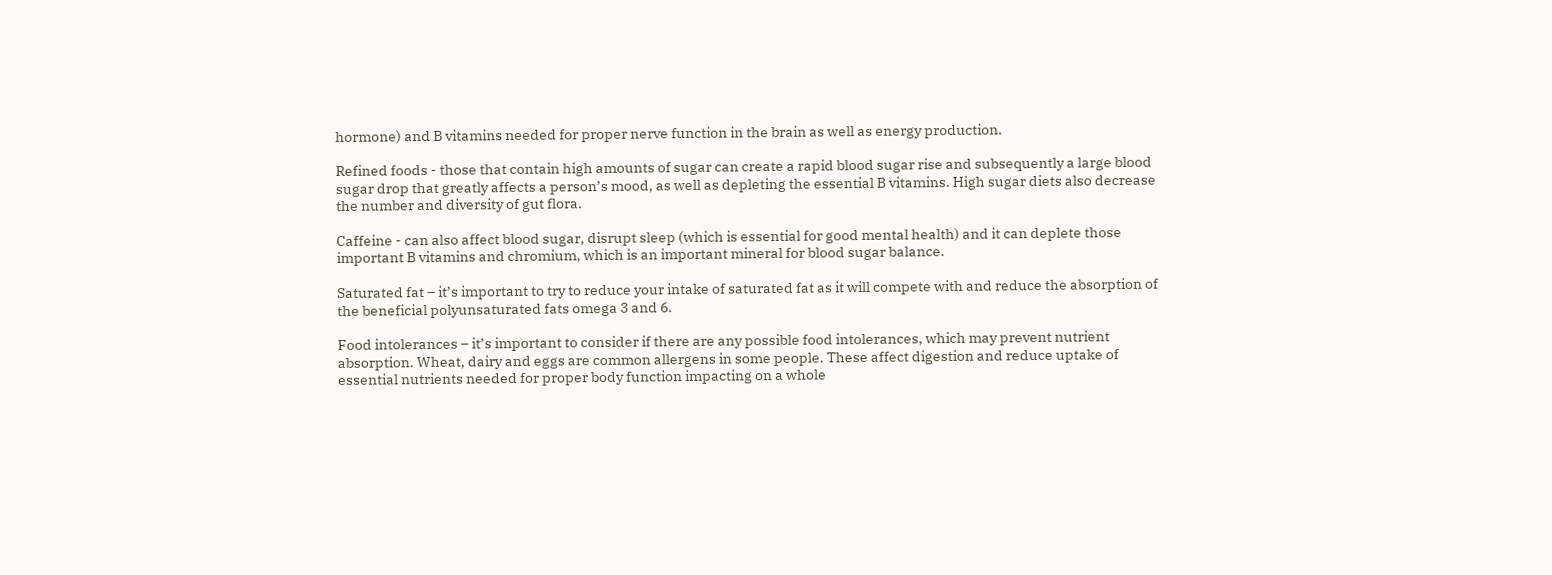hormone) and B vitamins needed for proper nerve function in the brain as well as energy production.

Refined foods - those that contain high amounts of sugar can create a rapid blood sugar rise and subsequently a large blood sugar drop that greatly affects a person’s mood, as well as depleting the essential B vitamins. High sugar diets also decrease the number and diversity of gut flora.

Caffeine - can also affect blood sugar, disrupt sleep (which is essential for good mental health) and it can deplete those important B vitamins and chromium, which is an important mineral for blood sugar balance.

Saturated fat – it’s important to try to reduce your intake of saturated fat as it will compete with and reduce the absorption of the beneficial polyunsaturated fats omega 3 and 6.

Food intolerances – it’s important to consider if there are any possible food intolerances, which may prevent nutrient absorption. Wheat, dairy and eggs are common allergens in some people. These affect digestion and reduce uptake of essential nutrients needed for proper body function impacting on a whole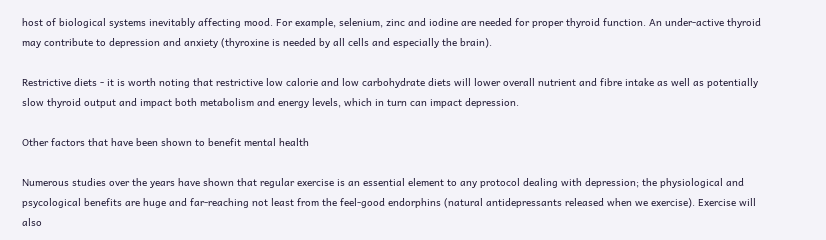host of biological systems inevitably affecting mood. For example, selenium, zinc and iodine are needed for proper thyroid function. An under-active thyroid may contribute to depression and anxiety (thyroxine is needed by all cells and especially the brain).

Restrictive diets - it is worth noting that restrictive low calorie and low carbohydrate diets will lower overall nutrient and fibre intake as well as potentially slow thyroid output and impact both metabolism and energy levels, which in turn can impact depression.

Other factors that have been shown to benefit mental health

Numerous studies over the years have shown that regular exercise is an essential element to any protocol dealing with depression; the physiological and psycological benefits are huge and far-reaching not least from the feel-good endorphins (natural antidepressants released when we exercise). Exercise will also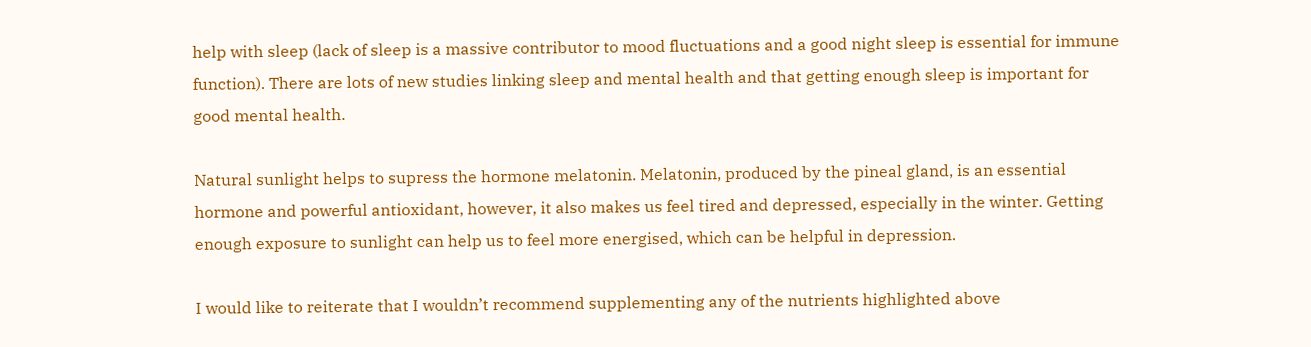help with sleep (lack of sleep is a massive contributor to mood fluctuations and a good night sleep is essential for immune function). There are lots of new studies linking sleep and mental health and that getting enough sleep is important for good mental health.

Natural sunlight helps to supress the hormone melatonin. Melatonin, produced by the pineal gland, is an essential hormone and powerful antioxidant, however, it also makes us feel tired and depressed, especially in the winter. Getting enough exposure to sunlight can help us to feel more energised, which can be helpful in depression.

I would like to reiterate that I wouldn’t recommend supplementing any of the nutrients highlighted above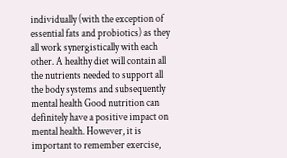individually (with the exception of essential fats and probiotics) as they all work synergistically with each other. A healthy diet will contain all the nutrients needed to support all the body systems and subsequently mental health Good nutrition can definitely have a positive impact on mental health. However, it is important to remember exercise,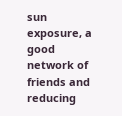sun exposure, a good network of friends and reducing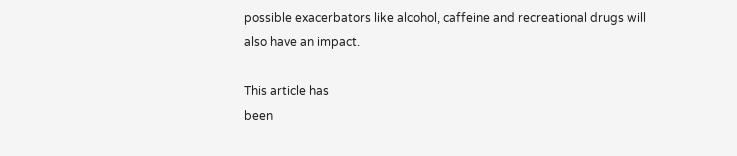possible exacerbators like alcohol, caffeine and recreational drugs will also have an impact.

This article has
been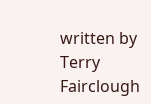written by
Terry Fairclough